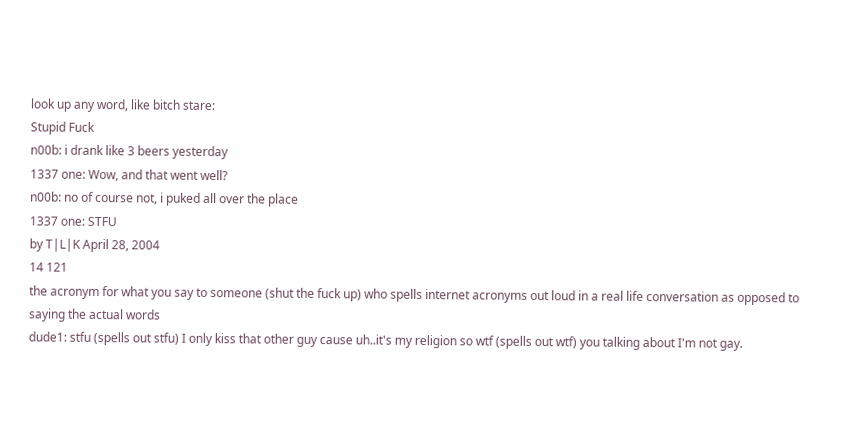look up any word, like bitch stare:
Stupid Fuck
n00b: i drank like 3 beers yesterday
1337 one: Wow, and that went well?
n00b: no of course not, i puked all over the place
1337 one: STFU
by T|L|K April 28, 2004
14 121
the acronym for what you say to someone (shut the fuck up) who spells internet acronyms out loud in a real life conversation as opposed to saying the actual words
dude1: stfu (spells out stfu) I only kiss that other guy cause uh..it's my religion so wtf (spells out wtf) you talking about I'm not gay.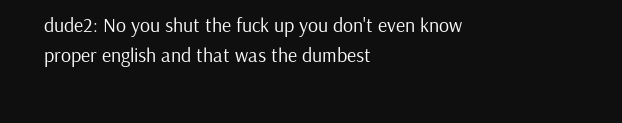dude2: No you shut the fuck up you don't even know proper english and that was the dumbest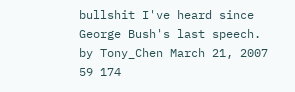bullshit I've heard since George Bush's last speech.
by Tony_Chen March 21, 2007
59 174